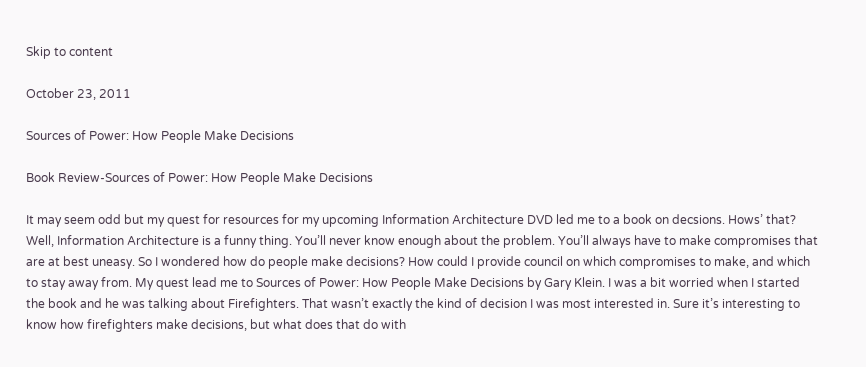Skip to content

October 23, 2011

Sources of Power: How People Make Decisions

Book Review-Sources of Power: How People Make Decisions

It may seem odd but my quest for resources for my upcoming Information Architecture DVD led me to a book on decsions. Hows’ that? Well, Information Architecture is a funny thing. You’ll never know enough about the problem. You’ll always have to make compromises that are at best uneasy. So I wondered how do people make decisions? How could I provide council on which compromises to make, and which to stay away from. My quest lead me to Sources of Power: How People Make Decisions by Gary Klein. I was a bit worried when I started the book and he was talking about Firefighters. That wasn’t exactly the kind of decision I was most interested in. Sure it’s interesting to know how firefighters make decisions, but what does that do with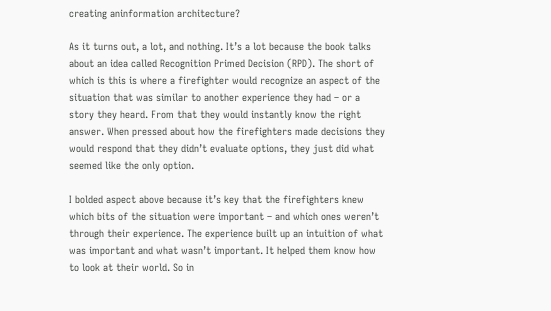creating aninformation architecture?

As it turns out, a lot, and nothing. It’s a lot because the book talks about an idea called Recognition Primed Decision (RPD). The short of which is this is where a firefighter would recognize an aspect of the situation that was similar to another experience they had – or a story they heard. From that they would instantly know the right answer. When pressed about how the firefighters made decisions they would respond that they didn’t evaluate options, they just did what seemed like the only option.

I bolded aspect above because it’s key that the firefighters knew which bits of the situation were important – and which ones weren’t through their experience. The experience built up an intuition of what was important and what wasn’t important. It helped them know how to look at their world. So in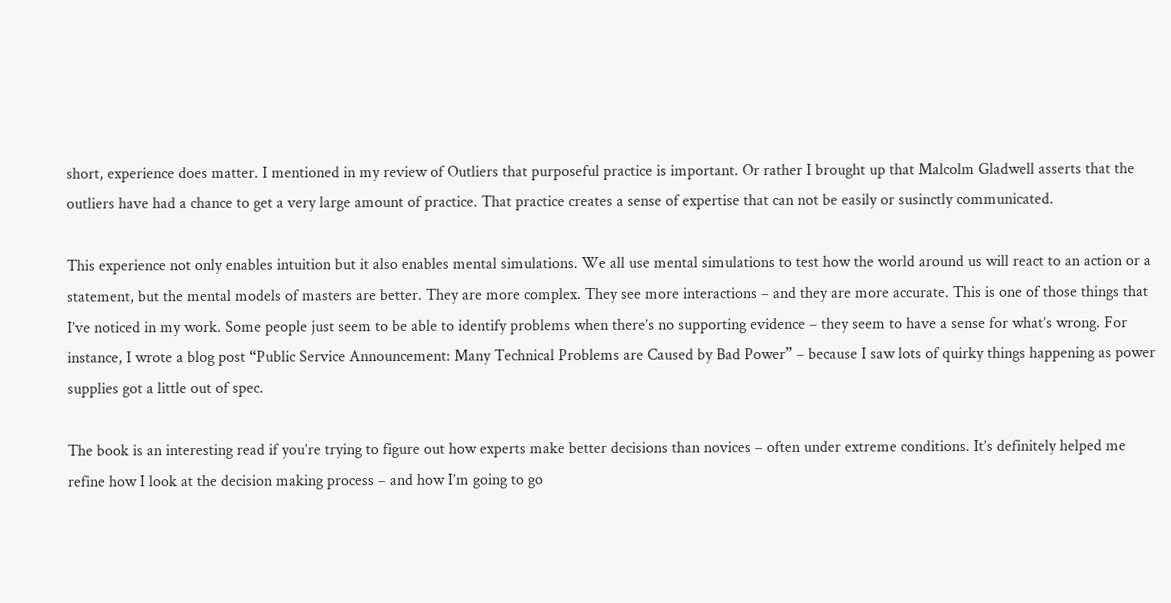short, experience does matter. I mentioned in my review of Outliers that purposeful practice is important. Or rather I brought up that Malcolm Gladwell asserts that the outliers have had a chance to get a very large amount of practice. That practice creates a sense of expertise that can not be easily or susinctly communicated.

This experience not only enables intuition but it also enables mental simulations. We all use mental simulations to test how the world around us will react to an action or a statement, but the mental models of masters are better. They are more complex. They see more interactions – and they are more accurate. This is one of those things that I’ve noticed in my work. Some people just seem to be able to identify problems when there’s no supporting evidence – they seem to have a sense for what’s wrong. For instance, I wrote a blog post “Public Service Announcement: Many Technical Problems are Caused by Bad Power” – because I saw lots of quirky things happening as power supplies got a little out of spec.

The book is an interesting read if you’re trying to figure out how experts make better decisions than novices – often under extreme conditions. It’s definitely helped me refine how I look at the decision making process – and how I’m going to go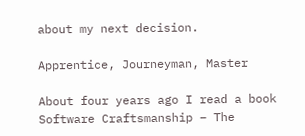about my next decision.

Apprentice, Journeyman, Master

About four years ago I read a book Software Craftsmanship – The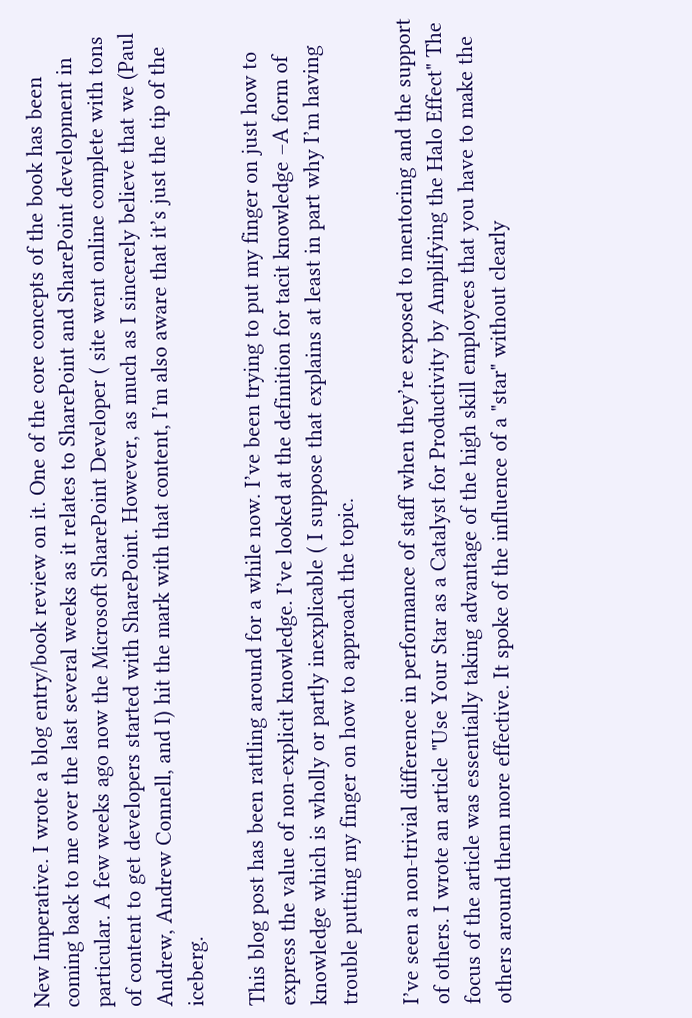New Imperative. I wrote a blog entry/book review on it. One of the core concepts of the book has been coming back to me over the last several weeks as it relates to SharePoint and SharePoint development in particular. A few weeks ago now the Microsoft SharePoint Developer ( site went online complete with tons of content to get developers started with SharePoint. However, as much as I sincerely believe that we (Paul Andrew, Andrew Connell, and I) hit the mark with that content, I’m also aware that it’s just the tip of the iceberg.

This blog post has been rattling around for a while now. I’ve been trying to put my finger on just how to express the value of non-explicit knowledge. I’ve looked at the definition for tacit knowledge –A form of knowledge which is wholly or partly inexplicable ( I suppose that explains at least in part why I’m having trouble putting my finger on how to approach the topic.

I’ve seen a non-trivial difference in performance of staff when they’re exposed to mentoring and the support of others. I wrote an article "Use Your Star as a Catalyst for Productivity by Amplifying the Halo Effect" The focus of the article was essentially taking advantage of the high skill employees that you have to make the others around them more effective. It spoke of the influence of a "star" without clearly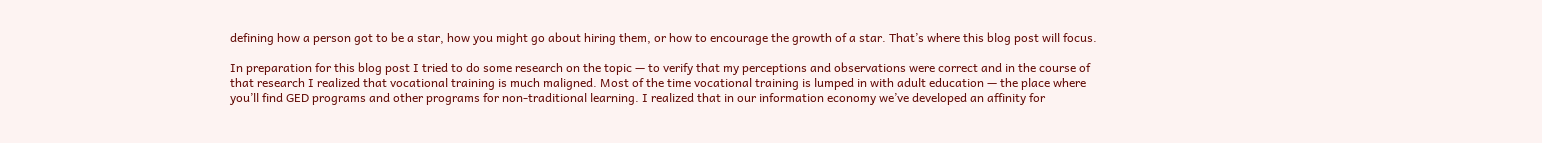defining how a person got to be a star, how you might go about hiring them, or how to encourage the growth of a star. That’s where this blog post will focus.

In preparation for this blog post I tried to do some research on the topic — to verify that my perceptions and observations were correct and in the course of that research I realized that vocational training is much maligned. Most of the time vocational training is lumped in with adult education — the place where you’ll find GED programs and other programs for non-traditional learning. I realized that in our information economy we’ve developed an affinity for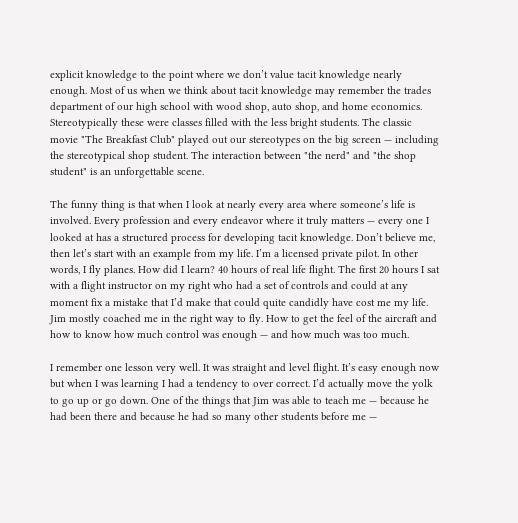explicit knowledge to the point where we don’t value tacit knowledge nearly enough. Most of us when we think about tacit knowledge may remember the trades department of our high school with wood shop, auto shop, and home economics. Stereotypically these were classes filled with the less bright students. The classic movie "The Breakfast Club" played out our stereotypes on the big screen — including the stereotypical shop student. The interaction between "the nerd" and "the shop student" is an unforgettable scene.

The funny thing is that when I look at nearly every area where someone’s life is involved. Every profession and every endeavor where it truly matters — every one I looked at has a structured process for developing tacit knowledge. Don’t believe me, then let’s start with an example from my life. I’m a licensed private pilot. In other words, I fly planes. How did I learn? 40 hours of real life flight. The first 20 hours I sat with a flight instructor on my right who had a set of controls and could at any moment fix a mistake that I’d make that could quite candidly have cost me my life. Jim mostly coached me in the right way to fly. How to get the feel of the aircraft and how to know how much control was enough — and how much was too much.

I remember one lesson very well. It was straight and level flight. It’s easy enough now but when I was learning I had a tendency to over correct. I’d actually move the yolk to go up or go down. One of the things that Jim was able to teach me — because he had been there and because he had so many other students before me —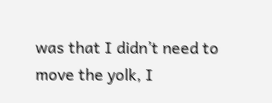was that I didn’t need to move the yolk, I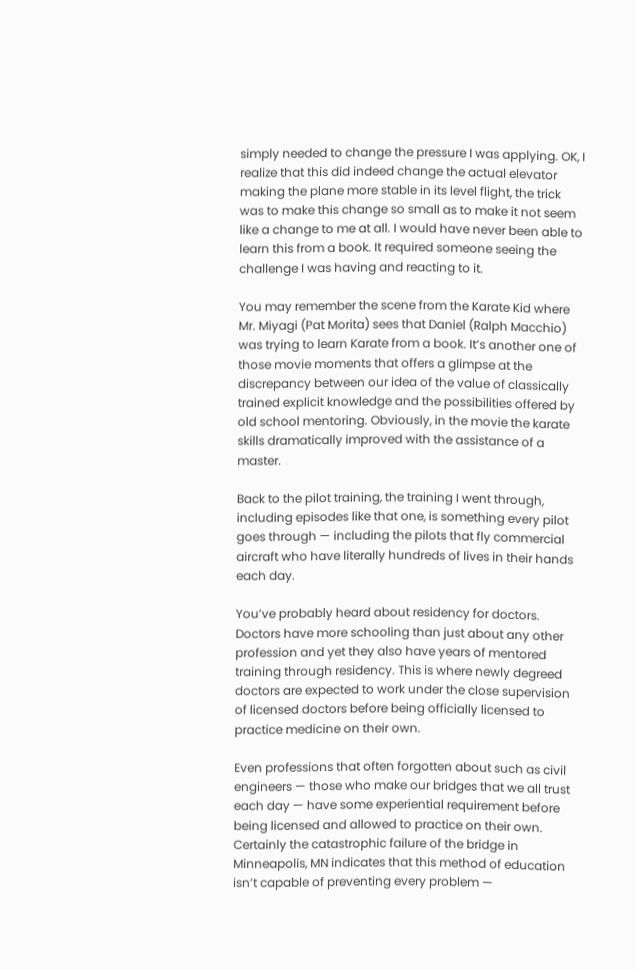simply needed to change the pressure I was applying. OK, I realize that this did indeed change the actual elevator making the plane more stable in its level flight, the trick was to make this change so small as to make it not seem like a change to me at all. I would have never been able to learn this from a book. It required someone seeing the challenge I was having and reacting to it.

You may remember the scene from the Karate Kid where Mr. Miyagi (Pat Morita) sees that Daniel (Ralph Macchio) was trying to learn Karate from a book. It’s another one of those movie moments that offers a glimpse at the discrepancy between our idea of the value of classically trained explicit knowledge and the possibilities offered by old school mentoring. Obviously, in the movie the karate skills dramatically improved with the assistance of a master.

Back to the pilot training, the training I went through, including episodes like that one, is something every pilot goes through — including the pilots that fly commercial aircraft who have literally hundreds of lives in their hands each day.

You’ve probably heard about residency for doctors. Doctors have more schooling than just about any other profession and yet they also have years of mentored training through residency. This is where newly degreed doctors are expected to work under the close supervision of licensed doctors before being officially licensed to practice medicine on their own.

Even professions that often forgotten about such as civil engineers — those who make our bridges that we all trust each day — have some experiential requirement before being licensed and allowed to practice on their own. Certainly the catastrophic failure of the bridge in Minneapolis, MN indicates that this method of education isn’t capable of preventing every problem —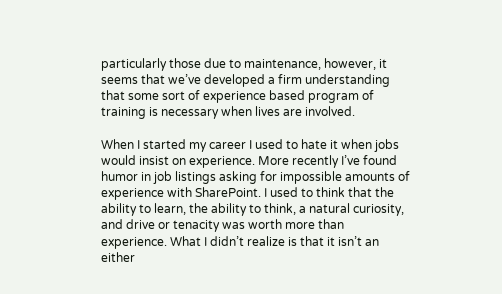particularly those due to maintenance, however, it seems that we’ve developed a firm understanding that some sort of experience based program of training is necessary when lives are involved.

When I started my career I used to hate it when jobs would insist on experience. More recently I’ve found humor in job listings asking for impossible amounts of experience with SharePoint. I used to think that the ability to learn, the ability to think, a natural curiosity, and drive or tenacity was worth more than experience. What I didn’t realize is that it isn’t an either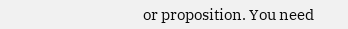or proposition. You need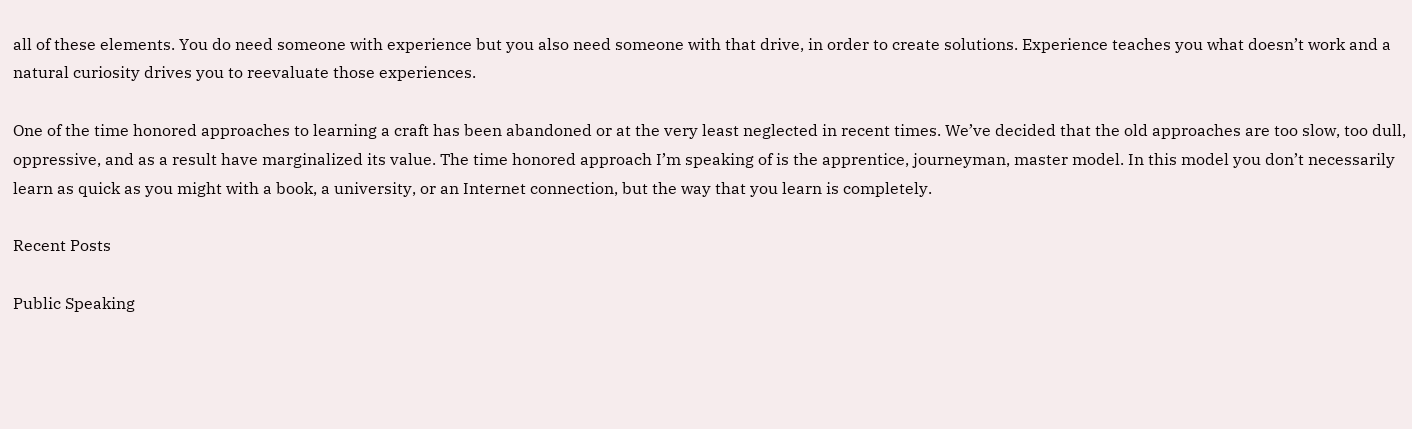all of these elements. You do need someone with experience but you also need someone with that drive, in order to create solutions. Experience teaches you what doesn’t work and a natural curiosity drives you to reevaluate those experiences.

One of the time honored approaches to learning a craft has been abandoned or at the very least neglected in recent times. We’ve decided that the old approaches are too slow, too dull, oppressive, and as a result have marginalized its value. The time honored approach I’m speaking of is the apprentice, journeyman, master model. In this model you don’t necessarily learn as quick as you might with a book, a university, or an Internet connection, but the way that you learn is completely.

Recent Posts

Public Speaking